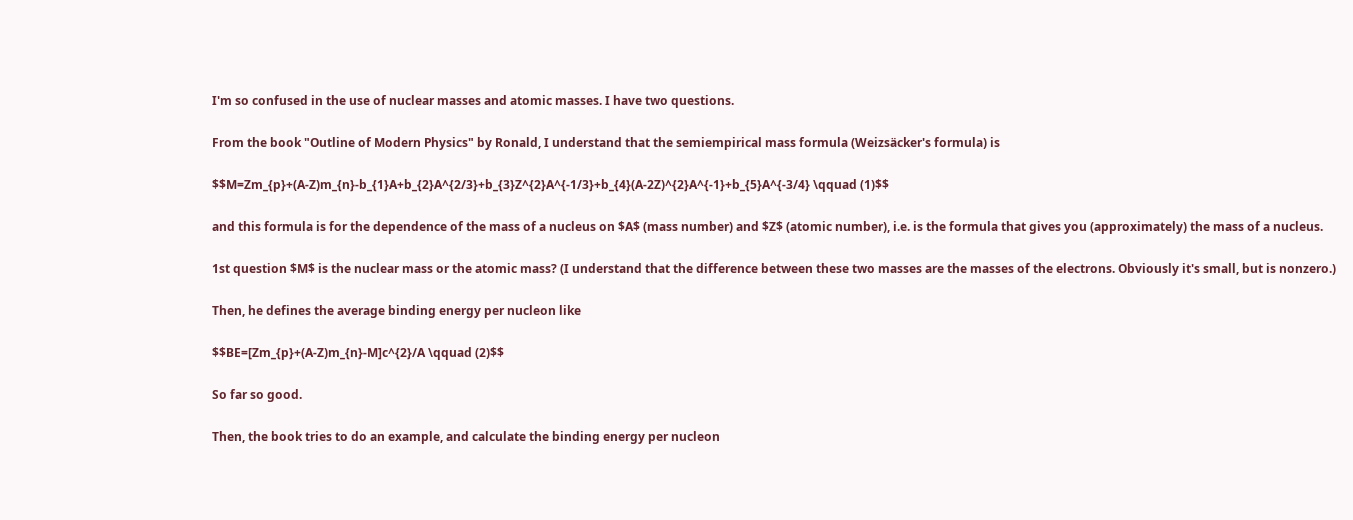I'm so confused in the use of nuclear masses and atomic masses. I have two questions.

From the book "Outline of Modern Physics" by Ronald, I understand that the semiempirical mass formula (Weizsäcker's formula) is

$$M=Zm_{p}+(A-Z)m_{n}-b_{1}A+b_{2}A^{2/3}+b_{3}Z^{2}A^{-1/3}+b_{4}(A-2Z)^{2}A^{-1}+b_{5}A^{-3/4} \qquad (1)$$

and this formula is for the dependence of the mass of a nucleus on $A$ (mass number) and $Z$ (atomic number), i.e. is the formula that gives you (approximately) the mass of a nucleus.

1st question $M$ is the nuclear mass or the atomic mass? (I understand that the difference between these two masses are the masses of the electrons. Obviously it's small, but is nonzero.)

Then, he defines the average binding energy per nucleon like

$$BE=[Zm_{p}+(A-Z)m_{n}-M]c^{2}/A \qquad (2)$$

So far so good.

Then, the book tries to do an example, and calculate the binding energy per nucleon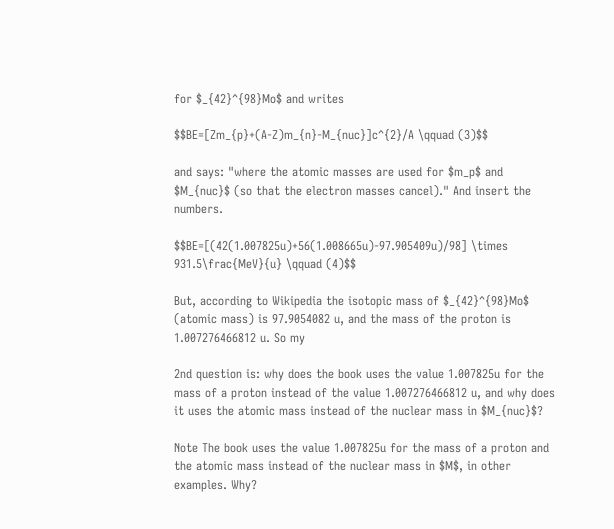for $_{42}^{98}Mo$ and writes

$$BE=[Zm_{p}+(A-Z)m_{n}-M_{nuc}]c^{2}/A \qquad (3)$$

and says: "where the atomic masses are used for $m_p$ and $M_{nuc}$ (so that the electron masses cancel)." And insert the numbers.

$$BE=[(42(1.007825u)+56(1.008665u)-97.905409u)/98] \times 931.5\frac{MeV}{u} \qquad (4)$$

But, according to Wikipedia the isotopic mass of $_{42}^{98}Mo$ (atomic mass) is 97.9054082 u, and the mass of the proton is 1.007276466812 u. So my

2nd question is: why does the book uses the value 1.007825u for the mass of a proton instead of the value 1.007276466812 u, and why does it uses the atomic mass instead of the nuclear mass in $M_{nuc}$?

Note The book uses the value 1.007825u for the mass of a proton and the atomic mass instead of the nuclear mass in $M$, in other examples. Why?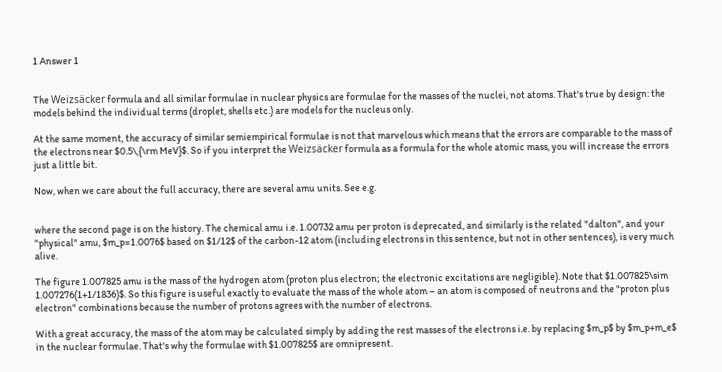1 Answer 1


The Weizsäcker formula and all similar formulae in nuclear physics are formulae for the masses of the nuclei, not atoms. That's true by design: the models behind the individual terms (droplet, shells etc.) are models for the nucleus only.

At the same moment, the accuracy of similar semiempirical formulae is not that marvelous which means that the errors are comparable to the mass of the electrons near $0.5\,{\rm MeV}$. So if you interpret the Weizsäcker formula as a formula for the whole atomic mass, you will increase the errors just a little bit.

Now, when we care about the full accuracy, there are several amu units. See e.g.


where the second page is on the history. The chemical amu i.e. 1.00732 amu per proton is deprecated, and similarly is the related "dalton", and your "physical" amu, $m_p=1.0076$ based on $1/12$ of the carbon-12 atom (including electrons in this sentence, but not in other sentences), is very much alive.

The figure 1.007825 amu is the mass of the hydrogen atom (proton plus electron; the electronic excitations are negligible). Note that $1.007825\sim 1.007276(1+1/1836)$. So this figure is useful exactly to evaluate the mass of the whole atom – an atom is composed of neutrons and the "proton plus electron" combinations because the number of protons agrees with the number of electrons.

With a great accuracy, the mass of the atom may be calculated simply by adding the rest masses of the electrons i.e. by replacing $m_p$ by $m_p+m_e$ in the nuclear formulae. That's why the formulae with $1.007825$ are omnipresent.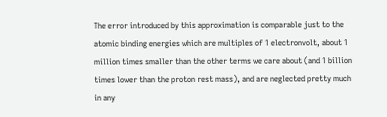The error introduced by this approximation is comparable just to the atomic binding energies which are multiples of 1 electronvolt, about 1 million times smaller than the other terms we care about (and 1 billion times lower than the proton rest mass), and are neglected pretty much in any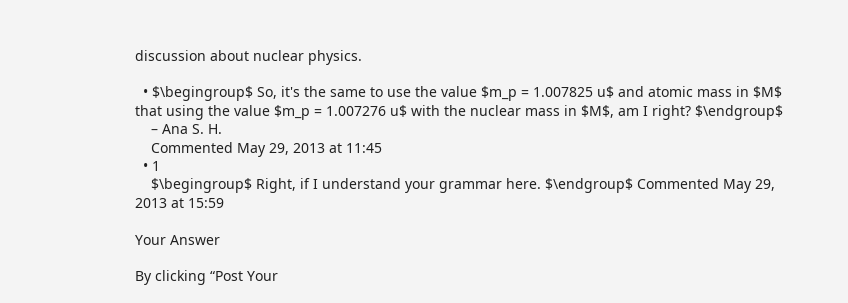discussion about nuclear physics.

  • $\begingroup$ So, it's the same to use the value $m_p = 1.007825 u$ and atomic mass in $M$ that using the value $m_p = 1.007276 u$ with the nuclear mass in $M$, am I right? $\endgroup$
    – Ana S. H.
    Commented May 29, 2013 at 11:45
  • 1
    $\begingroup$ Right, if I understand your grammar here. $\endgroup$ Commented May 29, 2013 at 15:59

Your Answer

By clicking “Post Your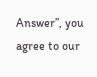Answer”, you agree to our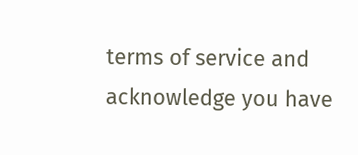terms of service and acknowledge you have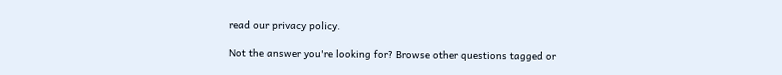read our privacy policy.

Not the answer you're looking for? Browse other questions tagged or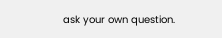ask your own question.